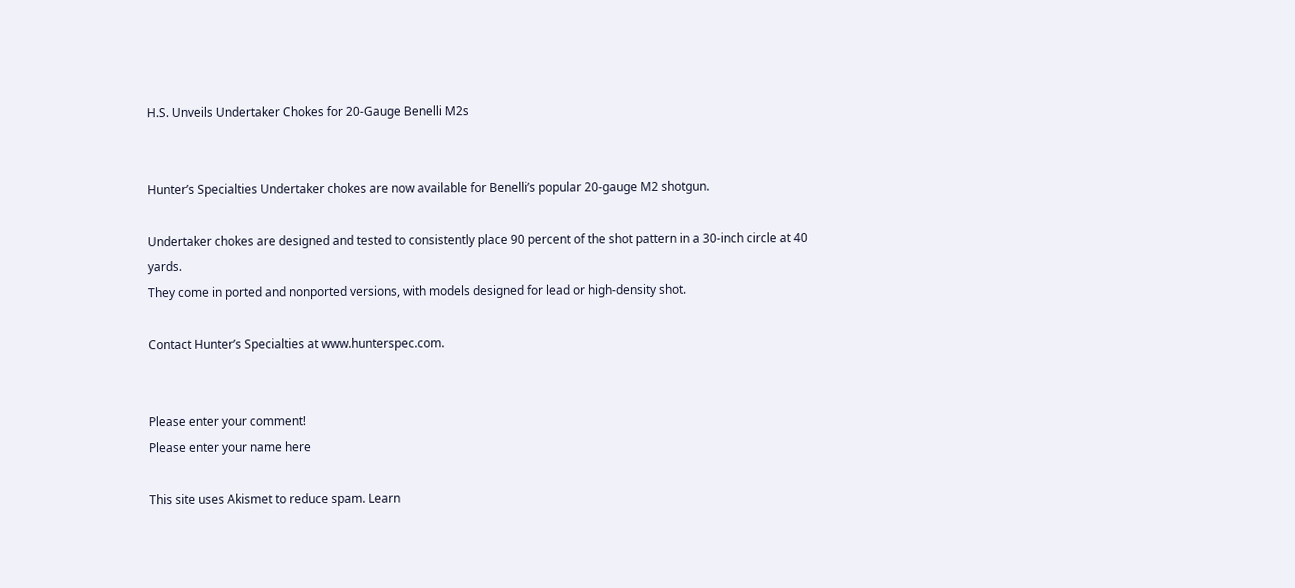H.S. Unveils Undertaker Chokes for 20-Gauge Benelli M2s


Hunter’s Specialties Undertaker chokes are now available for Benelli’s popular 20-gauge M2 shotgun.

Undertaker chokes are designed and tested to consistently place 90 percent of the shot pattern in a 30-inch circle at 40 yards.
They come in ported and nonported versions, with models designed for lead or high-density shot.

Contact Hunter’s Specialties at www.hunterspec.com.


Please enter your comment!
Please enter your name here

This site uses Akismet to reduce spam. Learn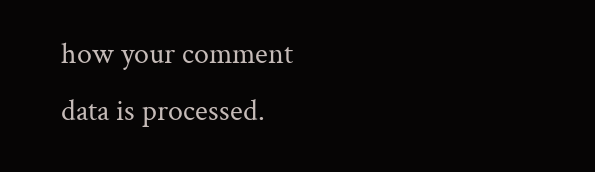how your comment data is processed.